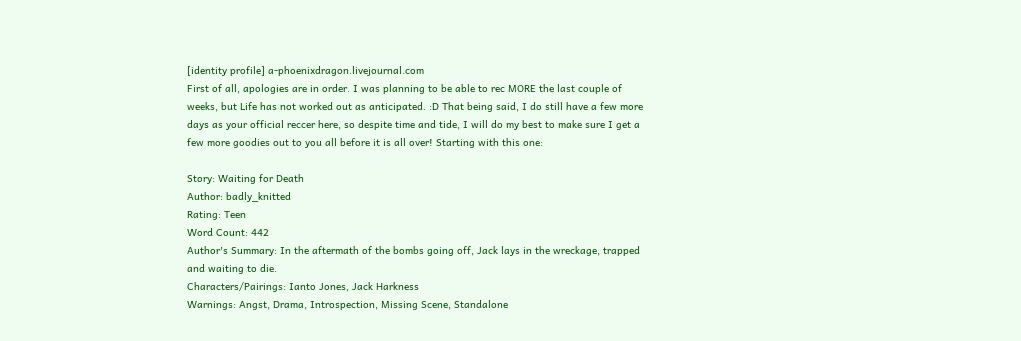[identity profile] a-phoenixdragon.livejournal.com
First of all, apologies are in order. I was planning to be able to rec MORE the last couple of weeks, but Life has not worked out as anticipated. :D That being said, I do still have a few more days as your official reccer here, so despite time and tide, I will do my best to make sure I get a few more goodies out to you all before it is all over! Starting with this one:

Story: Waiting for Death
Author: badly_knitted
Rating: Teen
Word Count: 442
Author's Summary: In the aftermath of the bombs going off, Jack lays in the wreckage, trapped and waiting to die.
Characters/Pairings: Ianto Jones, Jack Harkness
Warnings: Angst, Drama, Introspection, Missing Scene, Standalone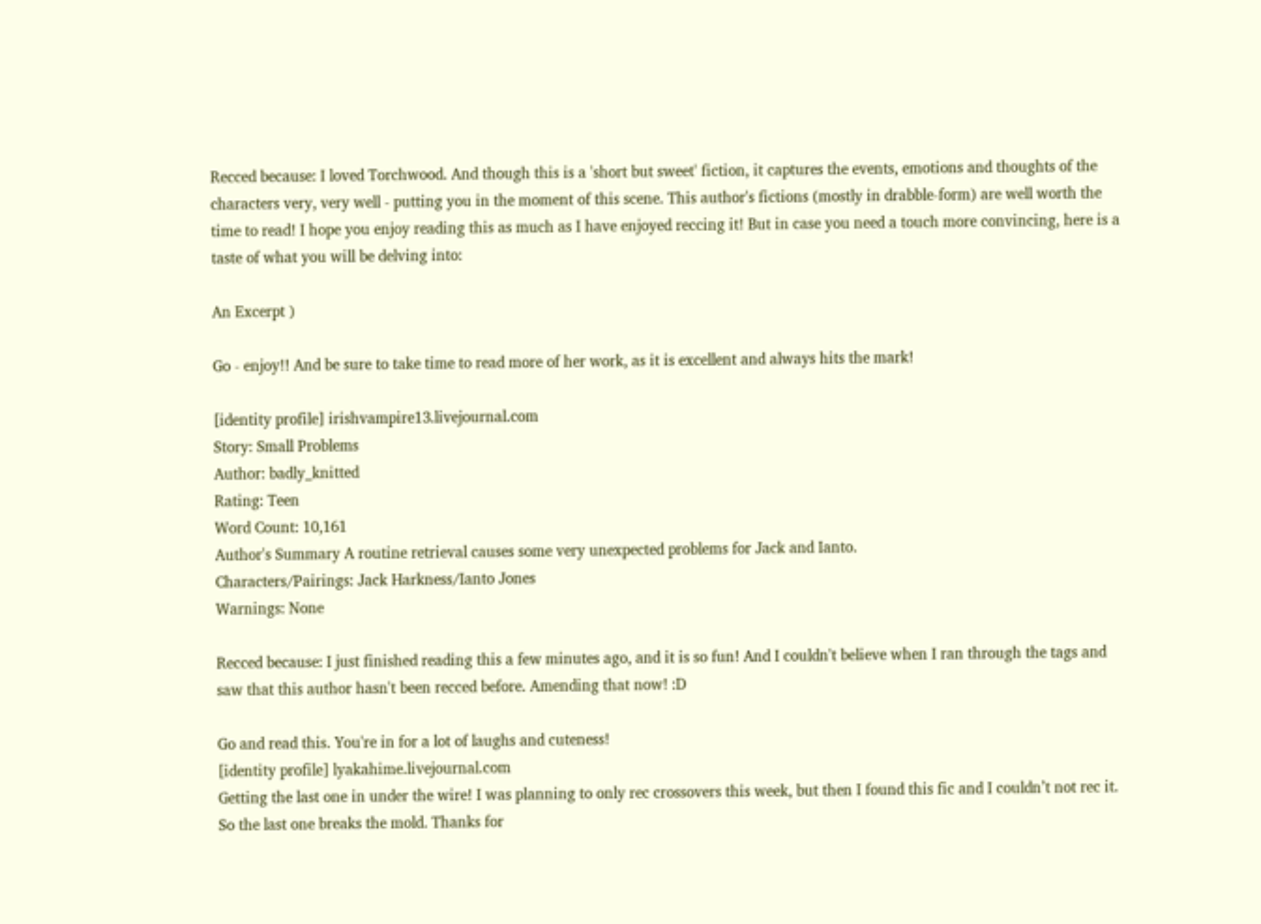Recced because: I loved Torchwood. And though this is a 'short but sweet' fiction, it captures the events, emotions and thoughts of the characters very, very well - putting you in the moment of this scene. This author's fictions (mostly in drabble-form) are well worth the time to read! I hope you enjoy reading this as much as I have enjoyed reccing it! But in case you need a touch more convincing, here is a taste of what you will be delving into:

An Excerpt )

Go - enjoy!! And be sure to take time to read more of her work, as it is excellent and always hits the mark!

[identity profile] irishvampire13.livejournal.com
Story: Small Problems
Author: badly_knitted
Rating: Teen
Word Count: 10,161
Author's Summary A routine retrieval causes some very unexpected problems for Jack and Ianto.
Characters/Pairings: Jack Harkness/Ianto Jones
Warnings: None

Recced because: I just finished reading this a few minutes ago, and it is so fun! And I couldn't believe when I ran through the tags and saw that this author hasn't been recced before. Amending that now! :D

Go and read this. You're in for a lot of laughs and cuteness!
[identity profile] lyakahime.livejournal.com
Getting the last one in under the wire! I was planning to only rec crossovers this week, but then I found this fic and I couldn’t not rec it. So the last one breaks the mold. Thanks for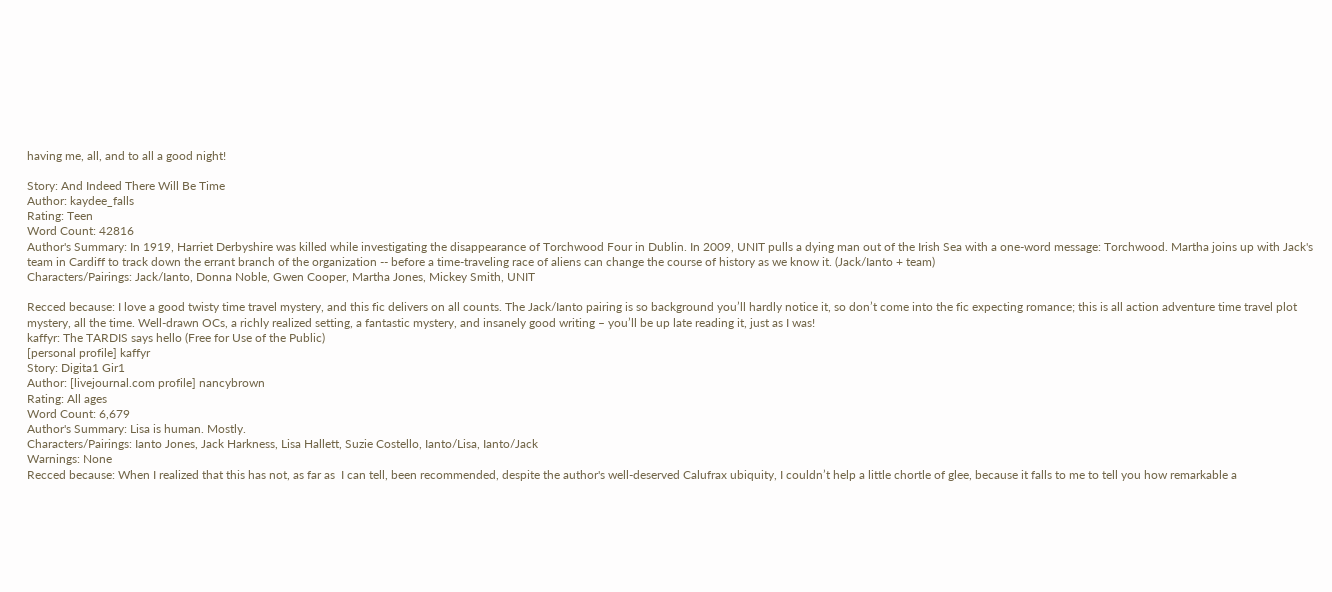having me, all, and to all a good night!

Story: And Indeed There Will Be Time
Author: kaydee_falls
Rating: Teen
Word Count: 42816
Author's Summary: In 1919, Harriet Derbyshire was killed while investigating the disappearance of Torchwood Four in Dublin. In 2009, UNIT pulls a dying man out of the Irish Sea with a one-word message: Torchwood. Martha joins up with Jack's team in Cardiff to track down the errant branch of the organization -- before a time-traveling race of aliens can change the course of history as we know it. (Jack/Ianto + team)
Characters/Pairings: Jack/Ianto, Donna Noble, Gwen Cooper, Martha Jones, Mickey Smith, UNIT

Recced because: I love a good twisty time travel mystery, and this fic delivers on all counts. The Jack/Ianto pairing is so background you’ll hardly notice it, so don’t come into the fic expecting romance; this is all action adventure time travel plot mystery, all the time. Well-drawn OCs, a richly realized setting, a fantastic mystery, and insanely good writing – you’ll be up late reading it, just as I was!
kaffyr: The TARDIS says hello (Free for Use of the Public)
[personal profile] kaffyr
Story: Digita1 Gir1
Author: [livejournal.com profile] nancybrown
Rating: All ages
Word Count: 6,679
Author's Summary: Lisa is human. Mostly.
Characters/Pairings: Ianto Jones, Jack Harkness, Lisa Hallett, Suzie Costello, Ianto/Lisa, Ianto/Jack
Warnings: None
Recced because: When I realized that this has not, as far as  I can tell, been recommended, despite the author's well-deserved Calufrax ubiquity, I couldn’t help a little chortle of glee, because it falls to me to tell you how remarkable a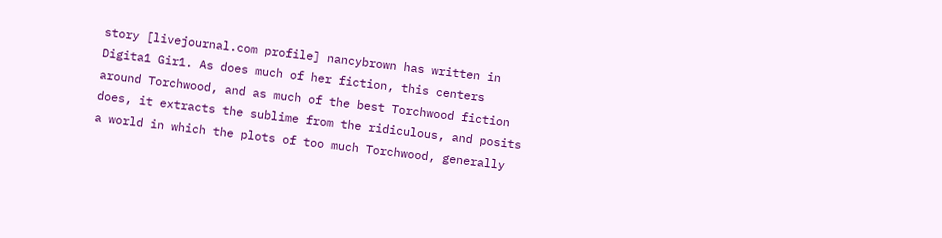story [livejournal.com profile] nancybrown has written in Digita1 Gir1. As does much of her fiction, this centers around Torchwood, and as much of the best Torchwood fiction does, it extracts the sublime from the ridiculous, and posits a world in which the plots of too much Torchwood, generally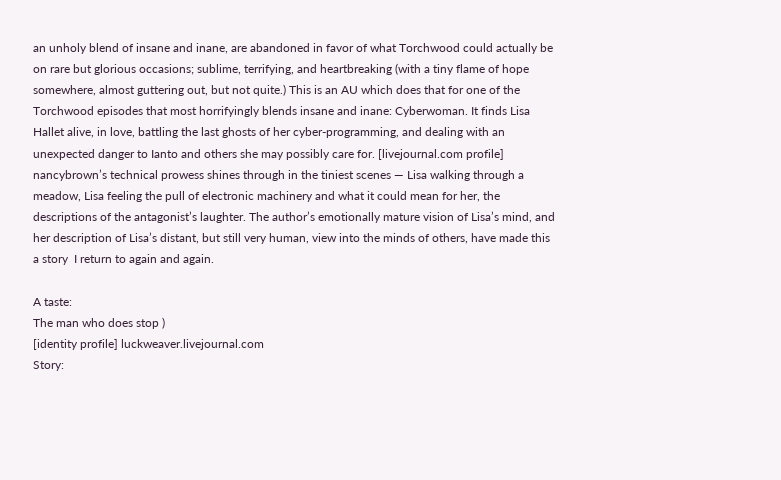an unholy blend of insane and inane, are abandoned in favor of what Torchwood could actually be on rare but glorious occasions; sublime, terrifying, and heartbreaking (with a tiny flame of hope somewhere, almost guttering out, but not quite.) This is an AU which does that for one of the Torchwood episodes that most horrifyingly blends insane and inane: Cyberwoman. It finds Lisa Hallet alive, in love, battling the last ghosts of her cyber-programming, and dealing with an unexpected danger to Ianto and others she may possibly care for. [livejournal.com profile] nancybrown’s technical prowess shines through in the tiniest scenes — Lisa walking through a meadow, Lisa feeling the pull of electronic machinery and what it could mean for her, the descriptions of the antagonist’s laughter. The author’s emotionally mature vision of Lisa’s mind, and her description of Lisa’s distant, but still very human, view into the minds of others, have made this a story  I return to again and again.

A taste:
The man who does stop )
[identity profile] luckweaver.livejournal.com
Story: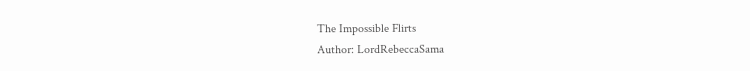The Impossible Flirts
Author: LordRebeccaSama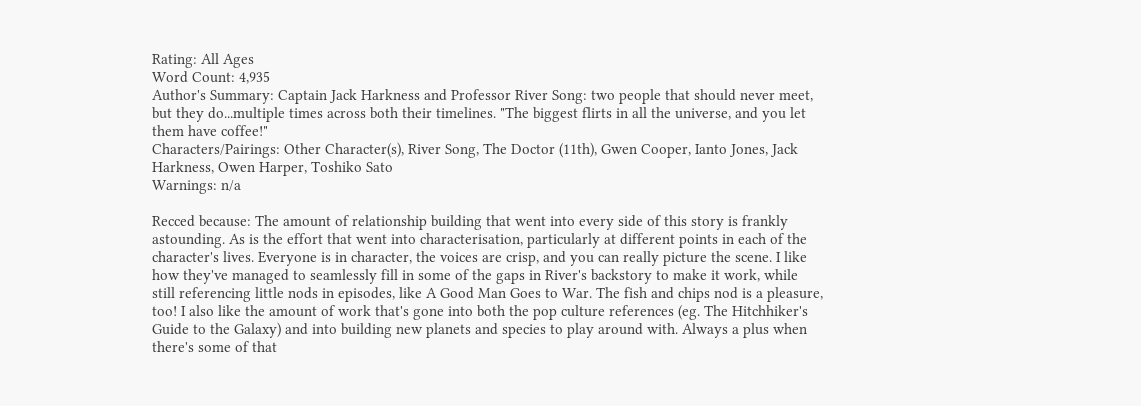Rating: All Ages
Word Count: 4,935
Author's Summary: Captain Jack Harkness and Professor River Song: two people that should never meet, but they do...multiple times across both their timelines. "The biggest flirts in all the universe, and you let them have coffee!"
Characters/Pairings: Other Character(s), River Song, The Doctor (11th), Gwen Cooper, Ianto Jones, Jack Harkness, Owen Harper, Toshiko Sato
Warnings: n/a

Recced because: The amount of relationship building that went into every side of this story is frankly astounding. As is the effort that went into characterisation, particularly at different points in each of the character's lives. Everyone is in character, the voices are crisp, and you can really picture the scene. I like how they've managed to seamlessly fill in some of the gaps in River's backstory to make it work, while still referencing little nods in episodes, like A Good Man Goes to War. The fish and chips nod is a pleasure, too! I also like the amount of work that's gone into both the pop culture references (eg. The Hitchhiker's Guide to the Galaxy) and into building new planets and species to play around with. Always a plus when there's some of that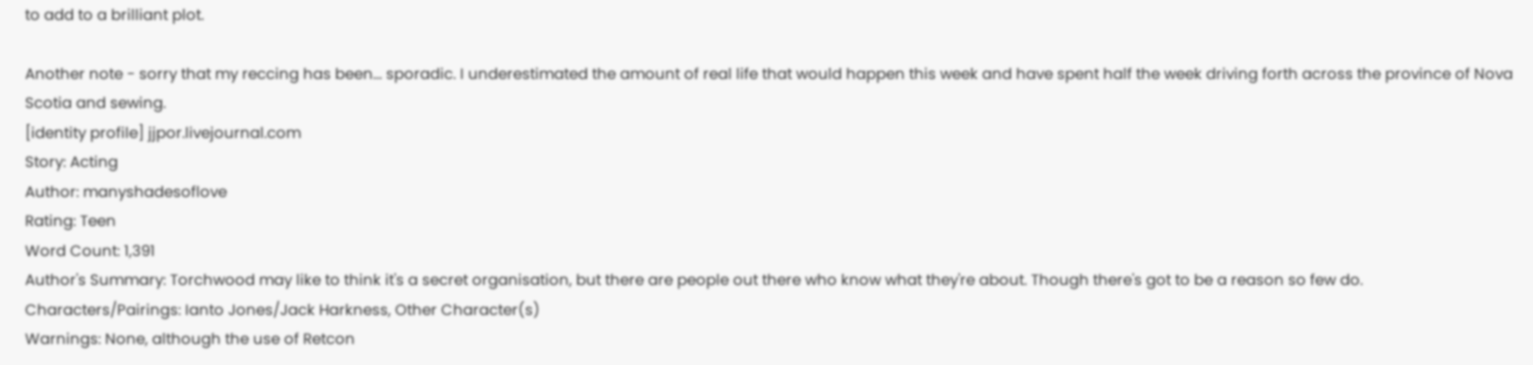to add to a brilliant plot.

Another note - sorry that my reccing has been... sporadic. I underestimated the amount of real life that would happen this week and have spent half the week driving forth across the province of Nova Scotia and sewing.
[identity profile] jjpor.livejournal.com
Story: Acting
Author: manyshadesoflove
Rating: Teen
Word Count: 1,391
Author's Summary: Torchwood may like to think it's a secret organisation, but there are people out there who know what they're about. Though there's got to be a reason so few do.
Characters/Pairings: Ianto Jones/Jack Harkness, Other Character(s)
Warnings: None, although the use of Retcon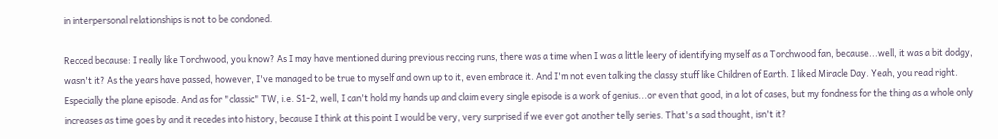in interpersonal relationships is not to be condoned.

Recced because: I really like Torchwood, you know? As I may have mentioned during previous reccing runs, there was a time when I was a little leery of identifying myself as a Torchwood fan, because...well, it was a bit dodgy, wasn't it? As the years have passed, however, I've managed to be true to myself and own up to it, even embrace it. And I'm not even talking the classy stuff like Children of Earth. I liked Miracle Day. Yeah, you read right. Especially the plane episode. And as for "classic" TW, i.e. S1-2, well, I can't hold my hands up and claim every single episode is a work of genius...or even that good, in a lot of cases, but my fondness for the thing as a whole only increases as time goes by and it recedes into history, because I think at this point I would be very, very surprised if we ever got another telly series. That's a sad thought, isn't it?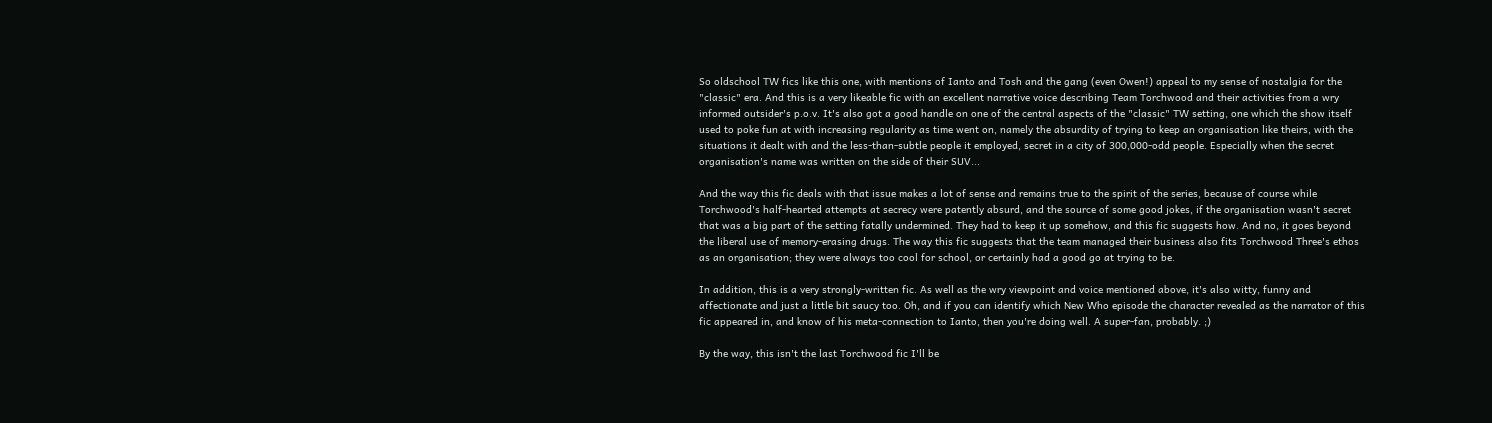So oldschool TW fics like this one, with mentions of Ianto and Tosh and the gang (even Owen!) appeal to my sense of nostalgia for the "classic" era. And this is a very likeable fic with an excellent narrative voice describing Team Torchwood and their activities from a wry informed outsider's p.o.v. It's also got a good handle on one of the central aspects of the "classic" TW setting, one which the show itself used to poke fun at with increasing regularity as time went on, namely the absurdity of trying to keep an organisation like theirs, with the situations it dealt with and the less-than-subtle people it employed, secret in a city of 300,000-odd people. Especially when the secret organisation's name was written on the side of their SUV...

And the way this fic deals with that issue makes a lot of sense and remains true to the spirit of the series, because of course while Torchwood's half-hearted attempts at secrecy were patently absurd, and the source of some good jokes, if the organisation wasn't secret that was a big part of the setting fatally undermined. They had to keep it up somehow, and this fic suggests how. And no, it goes beyond the liberal use of memory-erasing drugs. The way this fic suggests that the team managed their business also fits Torchwood Three's ethos as an organisation; they were always too cool for school, or certainly had a good go at trying to be.

In addition, this is a very strongly-written fic. As well as the wry viewpoint and voice mentioned above, it's also witty, funny and affectionate and just a little bit saucy too. Oh, and if you can identify which New Who episode the character revealed as the narrator of this fic appeared in, and know of his meta-connection to Ianto, then you're doing well. A super-fan, probably. ;)

By the way, this isn't the last Torchwood fic I'll be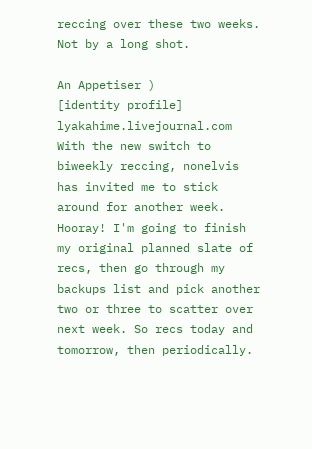reccing over these two weeks. Not by a long shot.

An Appetiser )
[identity profile] lyakahime.livejournal.com
With the new switch to biweekly reccing, nonelvis has invited me to stick around for another week. Hooray! I'm going to finish my original planned slate of recs, then go through my backups list and pick another two or three to scatter over next week. So recs today and tomorrow, then periodically.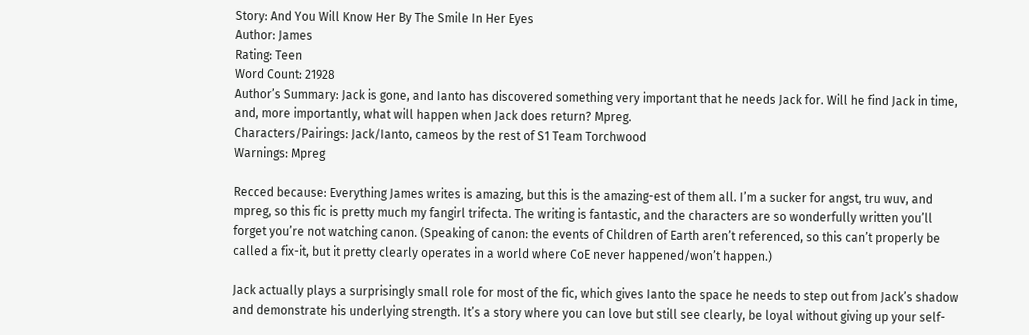Story: And You Will Know Her By The Smile In Her Eyes
Author: James
Rating: Teen
Word Count: 21928
Author’s Summary: Jack is gone, and Ianto has discovered something very important that he needs Jack for. Will he find Jack in time, and, more importantly, what will happen when Jack does return? Mpreg.
Characters/Pairings: Jack/Ianto, cameos by the rest of S1 Team Torchwood
Warnings: Mpreg

Recced because: Everything James writes is amazing, but this is the amazing-est of them all. I’m a sucker for angst, tru wuv, and mpreg, so this fic is pretty much my fangirl trifecta. The writing is fantastic, and the characters are so wonderfully written you’ll forget you’re not watching canon. (Speaking of canon: the events of Children of Earth aren’t referenced, so this can’t properly be called a fix-it, but it pretty clearly operates in a world where CoE never happened/won’t happen.)

Jack actually plays a surprisingly small role for most of the fic, which gives Ianto the space he needs to step out from Jack’s shadow and demonstrate his underlying strength. It’s a story where you can love but still see clearly, be loyal without giving up your self-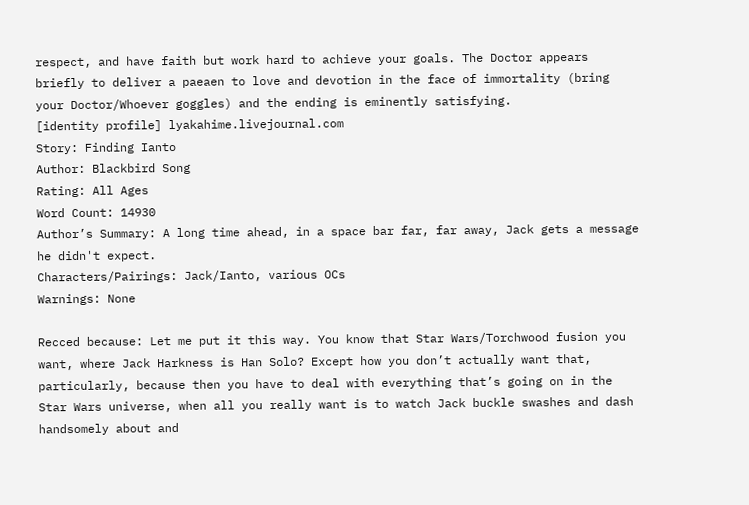respect, and have faith but work hard to achieve your goals. The Doctor appears briefly to deliver a paeaen to love and devotion in the face of immortality (bring your Doctor/Whoever goggles) and the ending is eminently satisfying.
[identity profile] lyakahime.livejournal.com
Story: Finding Ianto
Author: Blackbird Song
Rating: All Ages
Word Count: 14930
Author’s Summary: A long time ahead, in a space bar far, far away, Jack gets a message he didn't expect.
Characters/Pairings: Jack/Ianto, various OCs
Warnings: None

Recced because: Let me put it this way. You know that Star Wars/Torchwood fusion you want, where Jack Harkness is Han Solo? Except how you don’t actually want that, particularly, because then you have to deal with everything that’s going on in the Star Wars universe, when all you really want is to watch Jack buckle swashes and dash handsomely about and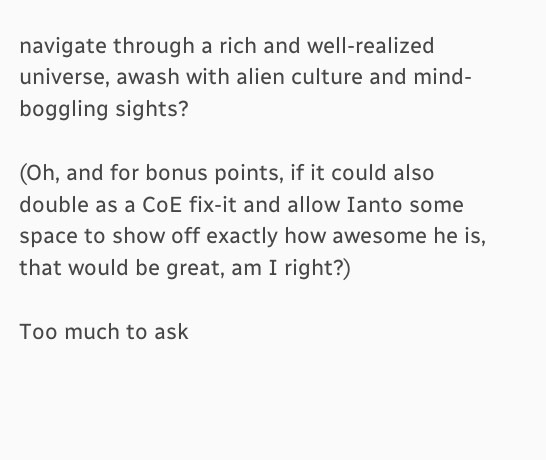navigate through a rich and well-realized universe, awash with alien culture and mind-boggling sights?

(Oh, and for bonus points, if it could also double as a CoE fix-it and allow Ianto some space to show off exactly how awesome he is, that would be great, am I right?)

Too much to ask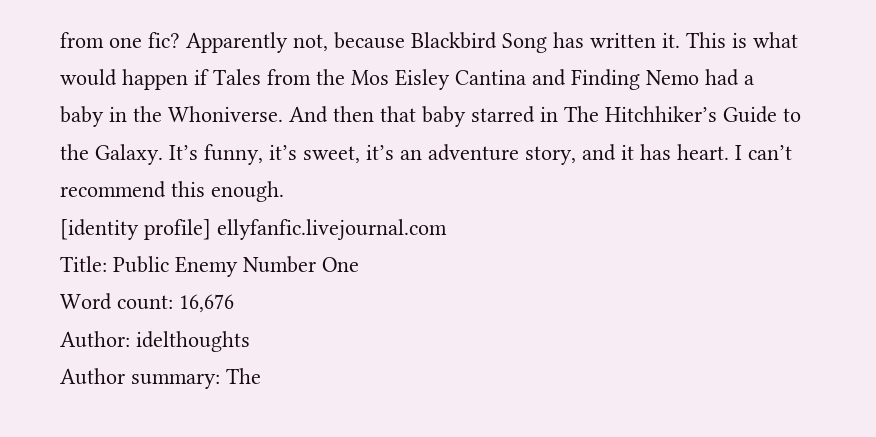from one fic? Apparently not, because Blackbird Song has written it. This is what would happen if Tales from the Mos Eisley Cantina and Finding Nemo had a baby in the Whoniverse. And then that baby starred in The Hitchhiker’s Guide to the Galaxy. It’s funny, it’s sweet, it’s an adventure story, and it has heart. I can’t recommend this enough.
[identity profile] ellyfanfic.livejournal.com
Title: Public Enemy Number One
Word count: 16,676
Author: idelthoughts
Author summary: The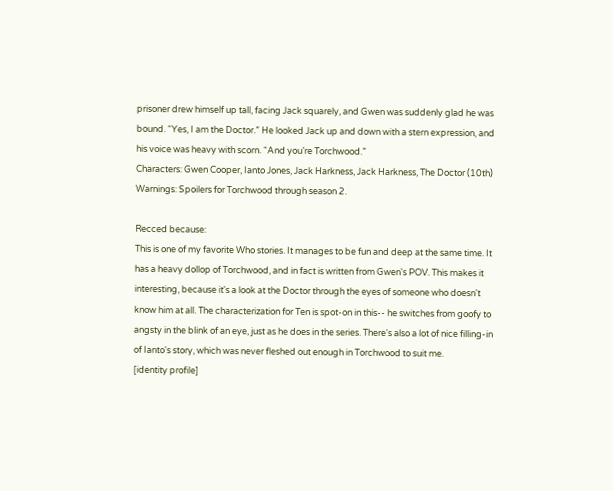prisoner drew himself up tall, facing Jack squarely, and Gwen was suddenly glad he was bound. “Yes, I am the Doctor.” He looked Jack up and down with a stern expression, and his voice was heavy with scorn. “And you’re Torchwood.”
Characters: Gwen Cooper, Ianto Jones, Jack Harkness, Jack Harkness, The Doctor (10th)
Warnings: Spoilers for Torchwood through season 2.

Recced because:
This is one of my favorite Who stories. It manages to be fun and deep at the same time. It has a heavy dollop of Torchwood, and in fact is written from Gwen's POV. This makes it interesting, because it's a look at the Doctor through the eyes of someone who doesn't know him at all. The characterization for Ten is spot-on in this-- he switches from goofy to angsty in the blink of an eye, just as he does in the series. There's also a lot of nice filling-in of Ianto's story, which was never fleshed out enough in Torchwood to suit me.
[identity profile]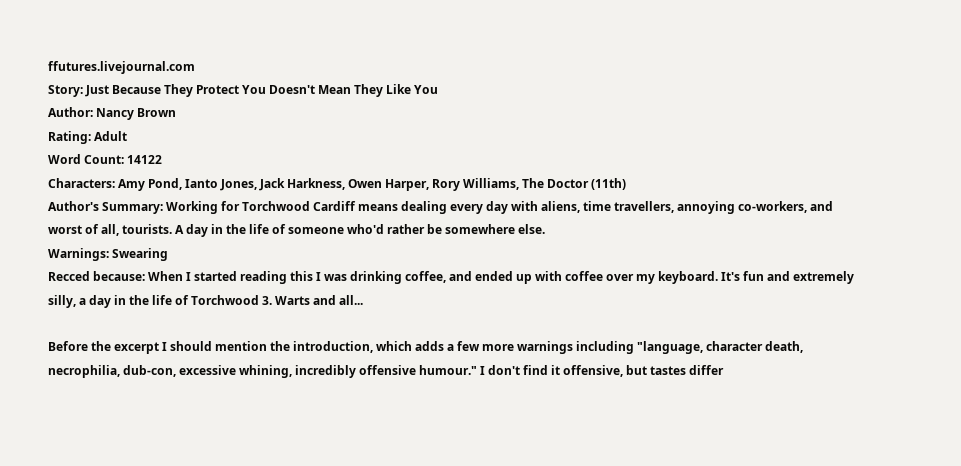ffutures.livejournal.com
Story: Just Because They Protect You Doesn't Mean They Like You
Author: Nancy Brown
Rating: Adult
Word Count: 14122
Characters: Amy Pond, Ianto Jones, Jack Harkness, Owen Harper, Rory Williams, The Doctor (11th)
Author's Summary: Working for Torchwood Cardiff means dealing every day with aliens, time travellers, annoying co-workers, and worst of all, tourists. A day in the life of someone who'd rather be somewhere else.
Warnings: Swearing
Recced because: When I started reading this I was drinking coffee, and ended up with coffee over my keyboard. It's fun and extremely silly, a day in the life of Torchwood 3. Warts and all...

Before the excerpt I should mention the introduction, which adds a few more warnings including "language, character death, necrophilia, dub-con, excessive whining, incredibly offensive humour." I don't find it offensive, but tastes differ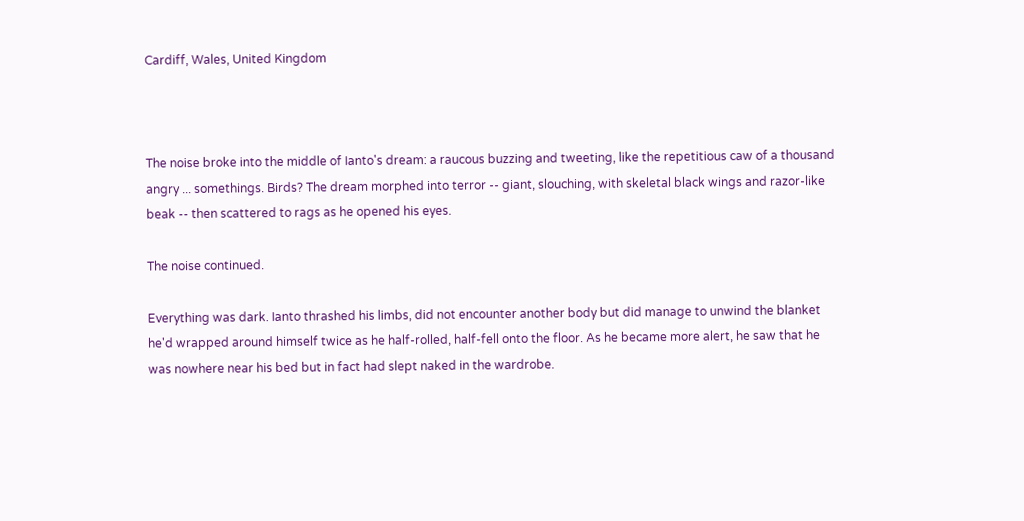Cardiff, Wales, United Kingdom



The noise broke into the middle of Ianto's dream: a raucous buzzing and tweeting, like the repetitious caw of a thousand angry ... somethings. Birds? The dream morphed into terror -- giant, slouching, with skeletal black wings and razor-like beak -- then scattered to rags as he opened his eyes.

The noise continued.

Everything was dark. Ianto thrashed his limbs, did not encounter another body but did manage to unwind the blanket he'd wrapped around himself twice as he half-rolled, half-fell onto the floor. As he became more alert, he saw that he was nowhere near his bed but in fact had slept naked in the wardrobe.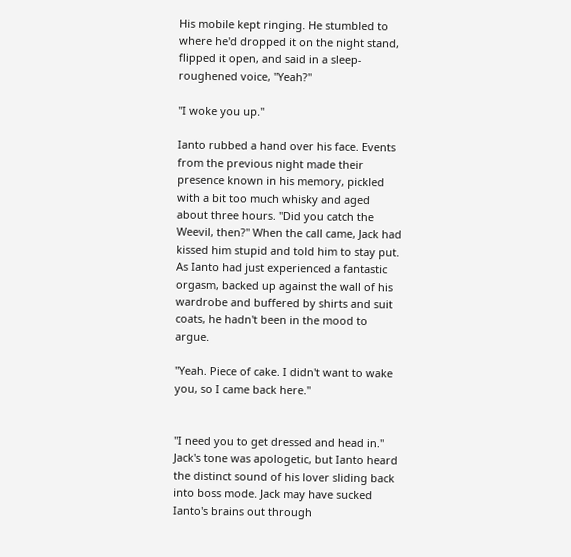His mobile kept ringing. He stumbled to where he'd dropped it on the night stand, flipped it open, and said in a sleep-roughened voice, "Yeah?"

"I woke you up."

Ianto rubbed a hand over his face. Events from the previous night made their presence known in his memory, pickled with a bit too much whisky and aged about three hours. "Did you catch the Weevil, then?" When the call came, Jack had kissed him stupid and told him to stay put. As Ianto had just experienced a fantastic orgasm, backed up against the wall of his wardrobe and buffered by shirts and suit coats, he hadn't been in the mood to argue.

"Yeah. Piece of cake. I didn't want to wake you, so I came back here."


"I need you to get dressed and head in." Jack's tone was apologetic, but Ianto heard the distinct sound of his lover sliding back into boss mode. Jack may have sucked Ianto's brains out through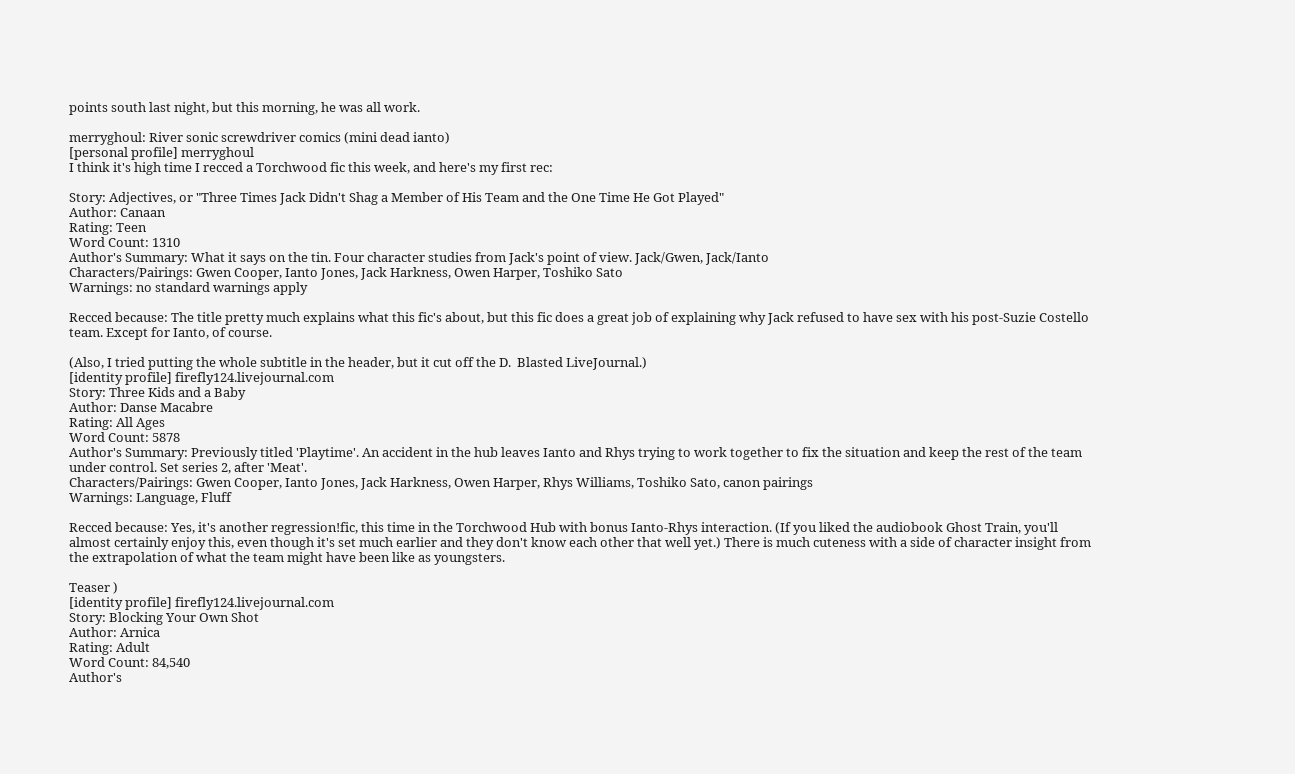points south last night, but this morning, he was all work.

merryghoul: River sonic screwdriver comics (mini dead ianto)
[personal profile] merryghoul
I think it's high time I recced a Torchwood fic this week, and here's my first rec:

Story: Adjectives, or "Three Times Jack Didn't Shag a Member of His Team and the One Time He Got Played"
Author: Canaan
Rating: Teen
Word Count: 1310
Author's Summary: What it says on the tin. Four character studies from Jack's point of view. Jack/Gwen, Jack/Ianto
Characters/Pairings: Gwen Cooper, Ianto Jones, Jack Harkness, Owen Harper, Toshiko Sato
Warnings: no standard warnings apply

Recced because: The title pretty much explains what this fic's about, but this fic does a great job of explaining why Jack refused to have sex with his post-Suzie Costello team. Except for Ianto, of course.

(Also, I tried putting the whole subtitle in the header, but it cut off the D.  Blasted LiveJournal.)
[identity profile] firefly124.livejournal.com
Story: Three Kids and a Baby
Author: Danse Macabre
Rating: All Ages
Word Count: 5878
Author's Summary: Previously titled 'Playtime'. An accident in the hub leaves Ianto and Rhys trying to work together to fix the situation and keep the rest of the team under control. Set series 2, after 'Meat'.
Characters/Pairings: Gwen Cooper, Ianto Jones, Jack Harkness, Owen Harper, Rhys Williams, Toshiko Sato, canon pairings
Warnings: Language, Fluff

Recced because: Yes, it's another regression!fic, this time in the Torchwood Hub with bonus Ianto-Rhys interaction. (If you liked the audiobook Ghost Train, you'll almost certainly enjoy this, even though it's set much earlier and they don't know each other that well yet.) There is much cuteness with a side of character insight from the extrapolation of what the team might have been like as youngsters.

Teaser )
[identity profile] firefly124.livejournal.com
Story: Blocking Your Own Shot
Author: Arnica
Rating: Adult
Word Count: 84,540
Author's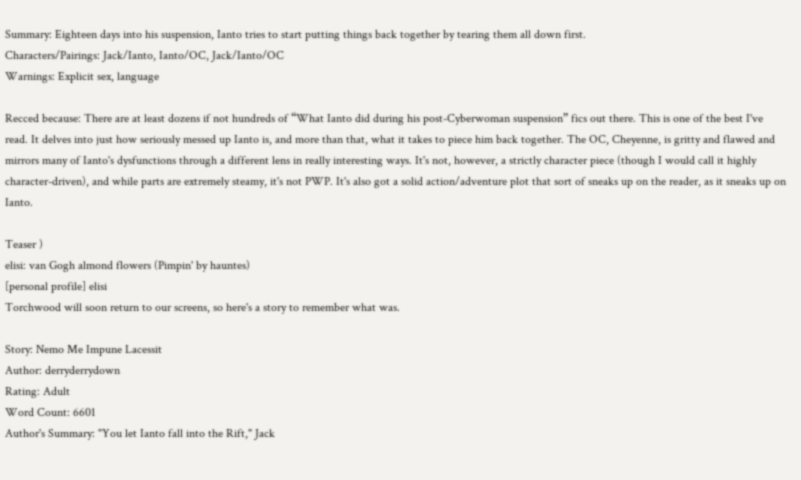Summary: Eighteen days into his suspension, Ianto tries to start putting things back together by tearing them all down first.
Characters/Pairings: Jack/Ianto, Ianto/OC, Jack/Ianto/OC
Warnings: Explicit sex, language

Recced because: There are at least dozens if not hundreds of “What Ianto did during his post-Cyberwoman suspension” fics out there. This is one of the best I've read. It delves into just how seriously messed up Ianto is, and more than that, what it takes to piece him back together. The OC, Cheyenne, is gritty and flawed and mirrors many of Ianto's dysfunctions through a different lens in really interesting ways. It's not, however, a strictly character piece (though I would call it highly character-driven), and while parts are extremely steamy, it's not PWP. It's also got a solid action/adventure plot that sort of sneaks up on the reader, as it sneaks up on Ianto.

Teaser )
elisi: van Gogh almond flowers (Pimpin' by hauntes)
[personal profile] elisi
Torchwood will soon return to our screens, so here's a story to remember what was.

Story: Nemo Me Impune Lacessit
Author: derryderrydown
Rating: Adult
Word Count: 6601
Author's Summary: "You let Ianto fall into the Rift," Jack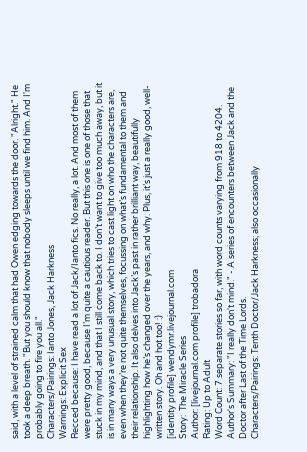said, with a level of strained calm that had Owen edging towards the door. "Alright." He took a deep breath. "But you should know that nobody sleeps until we find him. And I'm probably going to fire you all."
Characters/Pairings: Ianto Jones, Jack Harkness
Warnings: Explicit Sex
Recced because: I have read a lot of Jack/Ianto fics. No really, a lot. And most of them were pretty good, because I’m quite a cautious reader. But this one is one of those that stuck in my mind, and that I still come back to. I don’t want to give too much away, but it is in many ways a very unusual story, which tries to cast light on who the characters are, even when they’re not quite themselves, focussing on what’s fundamental to them and their relationship. It also delves into Jack’s past in rather brilliant way, beautifully highlighting how he’s changed over the years, and why. Plus, it’s just a really good, well-written story. Oh and hot too! :)
[identity profile] wendymr.livejournal.com
Story:  The Miracle Series
Author: [livejournal.com profile] trobadora
Rating: Up to Adult
Word Count: 7 separate stories so far, with word counts varying from 918 to 4204.
Author's Summary: "I really don't mind." - A series of encounters between Jack and the Doctor after Last of the Time Lords.
Characters/Pairings: Tenth Doctor/Jack Harkness; also occasionally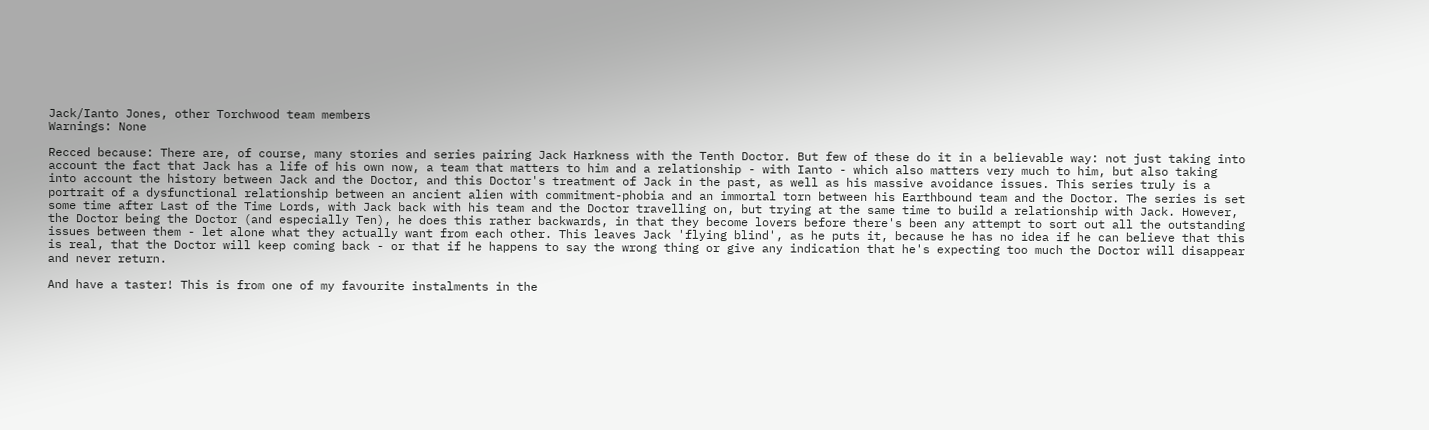Jack/Ianto Jones, other Torchwood team members
Warnings: None

Recced because: There are, of course, many stories and series pairing Jack Harkness with the Tenth Doctor. But few of these do it in a believable way: not just taking into account the fact that Jack has a life of his own now, a team that matters to him and a relationship - with Ianto - which also matters very much to him, but also taking into account the history between Jack and the Doctor, and this Doctor's treatment of Jack in the past, as well as his massive avoidance issues. This series truly is a portrait of a dysfunctional relationship between an ancient alien with commitment-phobia and an immortal torn between his Earthbound team and the Doctor. The series is set some time after Last of the Time Lords, with Jack back with his team and the Doctor travelling on, but trying at the same time to build a relationship with Jack. However, the Doctor being the Doctor (and especially Ten), he does this rather backwards, in that they become lovers before there's been any attempt to sort out all the outstanding issues between them - let alone what they actually want from each other. This leaves Jack 'flying blind', as he puts it, because he has no idea if he can believe that this is real, that the Doctor will keep coming back - or that if he happens to say the wrong thing or give any indication that he's expecting too much the Doctor will disappear and never return.

And have a taster! This is from one of my favourite instalments in the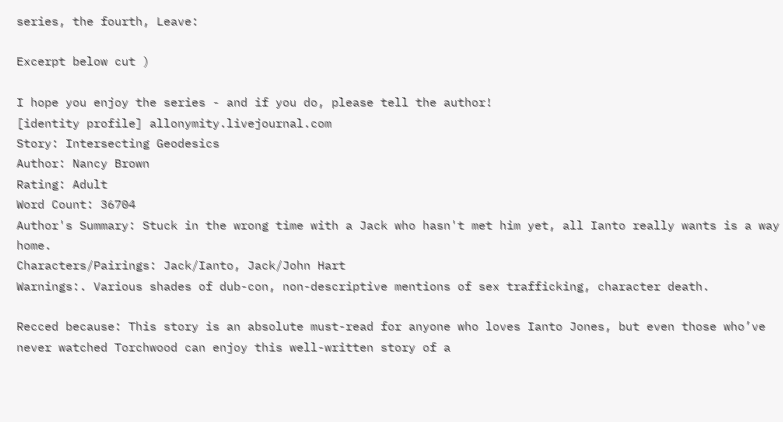series, the fourth, Leave:

Excerpt below cut )

I hope you enjoy the series - and if you do, please tell the author!
[identity profile] allonymity.livejournal.com
Story: Intersecting Geodesics
Author: Nancy Brown
Rating: Adult
Word Count: 36704
Author's Summary: Stuck in the wrong time with a Jack who hasn't met him yet, all Ianto really wants is a way home.
Characters/Pairings: Jack/Ianto, Jack/John Hart
Warnings:. Various shades of dub-con, non-descriptive mentions of sex trafficking, character death.

Recced because: This story is an absolute must-read for anyone who loves Ianto Jones, but even those who’ve never watched Torchwood can enjoy this well-written story of a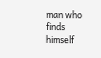man who finds himself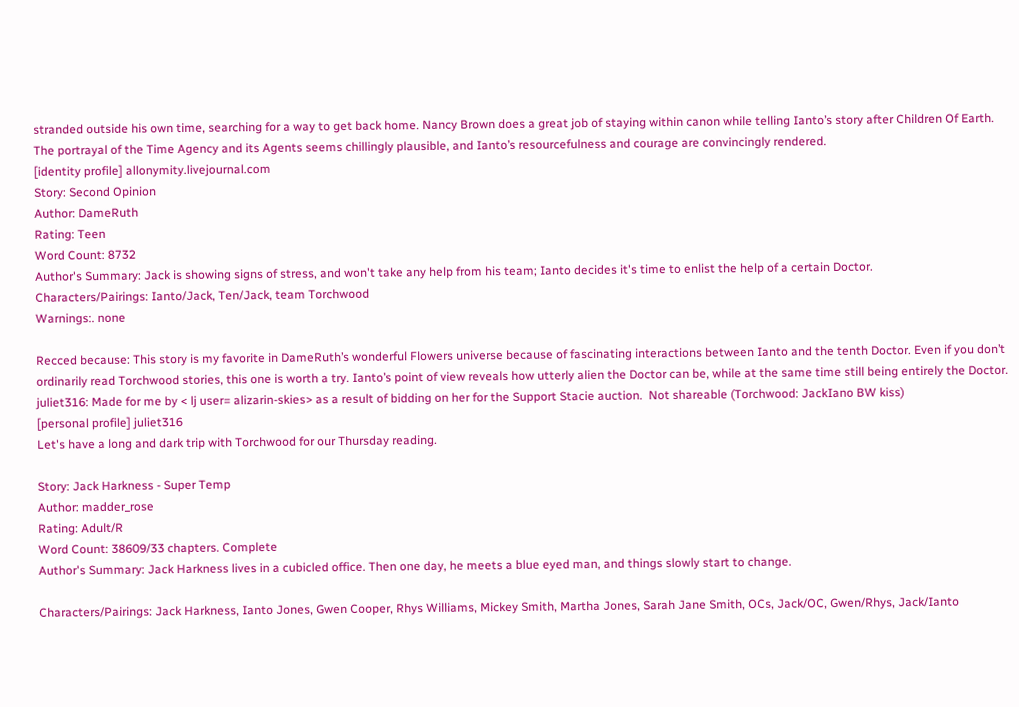stranded outside his own time, searching for a way to get back home. Nancy Brown does a great job of staying within canon while telling Ianto’s story after Children Of Earth. The portrayal of the Time Agency and its Agents seems chillingly plausible, and Ianto’s resourcefulness and courage are convincingly rendered.
[identity profile] allonymity.livejournal.com
Story: Second Opinion
Author: DameRuth
Rating: Teen
Word Count: 8732
Author's Summary: Jack is showing signs of stress, and won't take any help from his team; Ianto decides it's time to enlist the help of a certain Doctor.
Characters/Pairings: Ianto/Jack, Ten/Jack, team Torchwood
Warnings:. none

Recced because: This story is my favorite in DameRuth’s wonderful Flowers universe because of fascinating interactions between Ianto and the tenth Doctor. Even if you don’t ordinarily read Torchwood stories, this one is worth a try. Ianto’s point of view reveals how utterly alien the Doctor can be, while at the same time still being entirely the Doctor.
juliet316: Made for me by < lj user= alizarin-skies> as a result of bidding on her for the Support Stacie auction.  Not shareable (Torchwood: JackIano BW kiss)
[personal profile] juliet316
Let's have a long and dark trip with Torchwood for our Thursday reading.

Story: Jack Harkness - Super Temp
Author: madder_rose
Rating: Adult/R
Word Count: 38609/33 chapters. Complete
Author's Summary: Jack Harkness lives in a cubicled office. Then one day, he meets a blue eyed man, and things slowly start to change.

Characters/Pairings: Jack Harkness, Ianto Jones, Gwen Cooper, Rhys Williams, Mickey Smith, Martha Jones, Sarah Jane Smith, OCs, Jack/OC, Gwen/Rhys, Jack/Ianto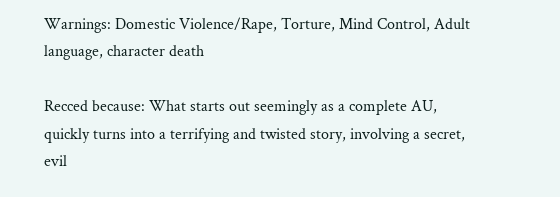Warnings: Domestic Violence/Rape, Torture, Mind Control, Adult language, character death

Recced because: What starts out seemingly as a complete AU, quickly turns into a terrifying and twisted story, involving a secret, evil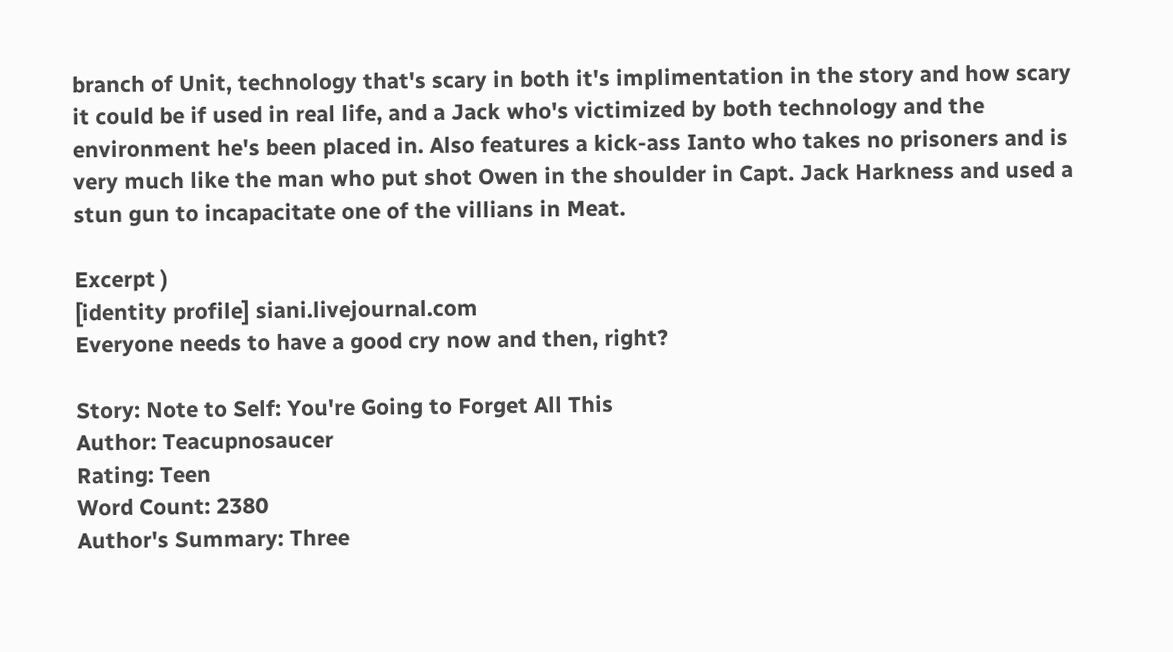branch of Unit, technology that's scary in both it's implimentation in the story and how scary it could be if used in real life, and a Jack who's victimized by both technology and the environment he's been placed in. Also features a kick-ass Ianto who takes no prisoners and is very much like the man who put shot Owen in the shoulder in Capt. Jack Harkness and used a stun gun to incapacitate one of the villians in Meat.

Excerpt )
[identity profile] siani.livejournal.com
Everyone needs to have a good cry now and then, right?

Story: Note to Self: You're Going to Forget All This
Author: Teacupnosaucer
Rating: Teen
Word Count: 2380
Author's Summary: Three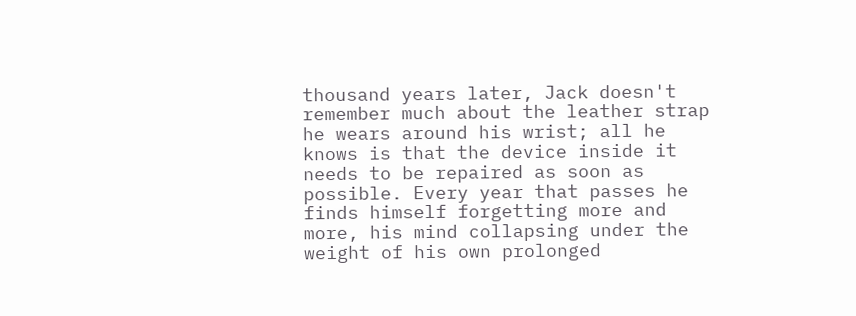thousand years later, Jack doesn't remember much about the leather strap he wears around his wrist; all he knows is that the device inside it needs to be repaired as soon as possible. Every year that passes he finds himself forgetting more and more, his mind collapsing under the weight of his own prolonged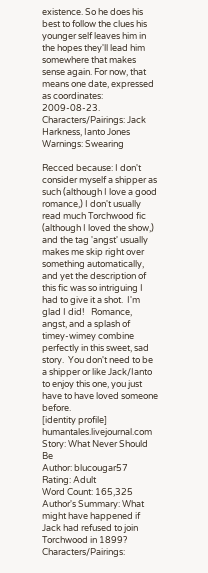existence. So he does his best to follow the clues his younger self leaves him in the hopes they'll lead him somewhere that makes sense again. For now, that means one date, expressed as coordinates: 2009-08-23.
Characters/Pairings: Jack Harkness, Ianto Jones
Warnings: Swearing

Recced because: I don't consider myself a shipper as such (although I love a good romance,) I don't usually read much Torchwood fic (although I loved the show,)  and the tag 'angst' usually makes me skip right over something automatically, and yet the description of this fic was so intriguing I had to give it a shot.  I'm glad I did!   Romance, angst, and a splash of timey-wimey combine perfectly in this sweet, sad story.  You don't need to be a shipper or like Jack/Ianto to enjoy this one, you just have to have loved someone before.
[identity profile] humantales.livejournal.com
Story: What Never Should Be
Author: blucougar57
Rating: Adult
Word Count: 165,325
Author's Summary: What might have happened if Jack had refused to join Torchwood in 1899?
Characters/Pairings: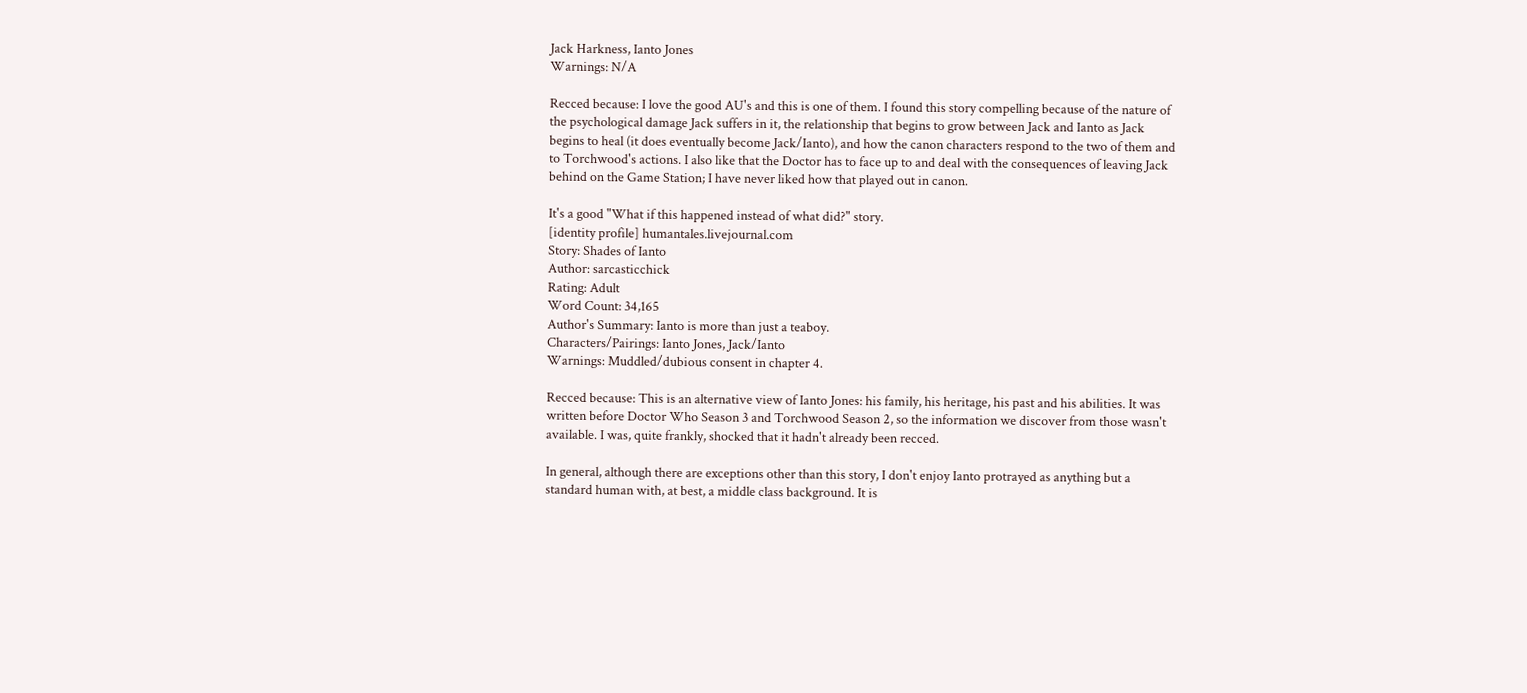Jack Harkness, Ianto Jones
Warnings: N/A

Recced because: I love the good AU's and this is one of them. I found this story compelling because of the nature of the psychological damage Jack suffers in it, the relationship that begins to grow between Jack and Ianto as Jack begins to heal (it does eventually become Jack/Ianto), and how the canon characters respond to the two of them and to Torchwood's actions. I also like that the Doctor has to face up to and deal with the consequences of leaving Jack behind on the Game Station; I have never liked how that played out in canon.

It's a good "What if this happened instead of what did?" story.
[identity profile] humantales.livejournal.com
Story: Shades of Ianto
Author: sarcasticchick
Rating: Adult
Word Count: 34,165
Author's Summary: Ianto is more than just a teaboy.
Characters/Pairings: Ianto Jones, Jack/Ianto
Warnings: Muddled/dubious consent in chapter 4.

Recced because: This is an alternative view of Ianto Jones: his family, his heritage, his past and his abilities. It was written before Doctor Who Season 3 and Torchwood Season 2, so the information we discover from those wasn't available. I was, quite frankly, shocked that it hadn't already been recced.

In general, although there are exceptions other than this story, I don't enjoy Ianto protrayed as anything but a standard human with, at best, a middle class background. It is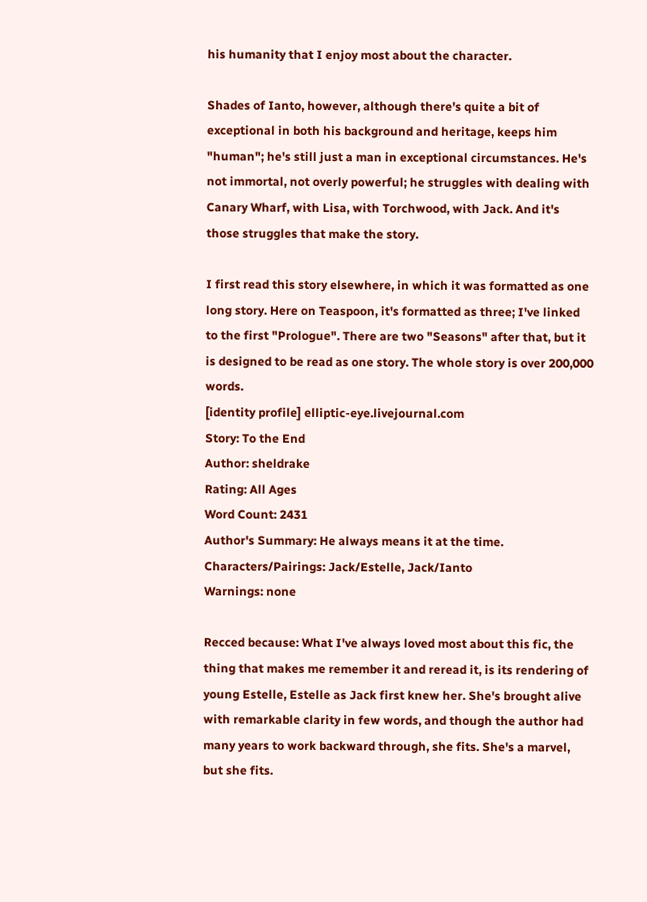his humanity that I enjoy most about the character.

Shades of Ianto, however, although there's quite a bit of exceptional in both his background and heritage, keeps him "human"; he's still just a man in exceptional circumstances. He's not immortal, not overly powerful; he struggles with dealing with Canary Wharf, with Lisa, with Torchwood, with Jack. And it's those struggles that make the story.

I first read this story elsewhere, in which it was formatted as one long story. Here on Teaspoon, it's formatted as three; I've linked to the first "Prologue". There are two "Seasons" after that, but it is designed to be read as one story. The whole story is over 200,000 words.
[identity profile] elliptic-eye.livejournal.com
Story: To the End
Author: sheldrake
Rating: All Ages
Word Count: 2431
Author's Summary: He always means it at the time.
Characters/Pairings: Jack/Estelle, Jack/Ianto
Warnings: none

Recced because: What I've always loved most about this fic, the thing that makes me remember it and reread it, is its rendering of young Estelle, Estelle as Jack first knew her. She's brought alive with remarkable clarity in few words, and though the author had many years to work backward through, she fits. She's a marvel, but she fits.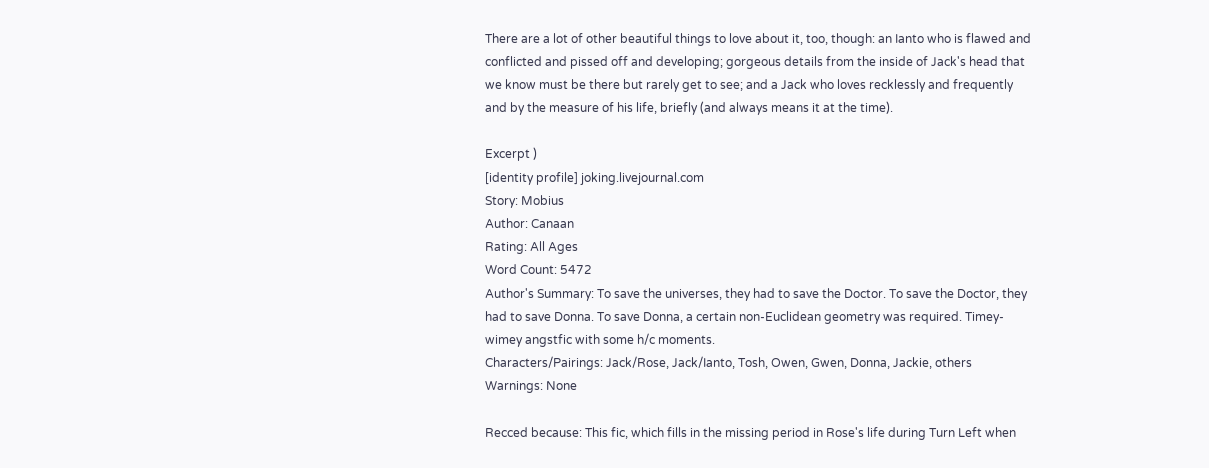There are a lot of other beautiful things to love about it, too, though: an Ianto who is flawed and conflicted and pissed off and developing; gorgeous details from the inside of Jack's head that we know must be there but rarely get to see; and a Jack who loves recklessly and frequently and by the measure of his life, briefly (and always means it at the time).

Excerpt )
[identity profile] joking.livejournal.com
Story: Mobius
Author: Canaan
Rating: All Ages
Word Count: 5472
Author's Summary: To save the universes, they had to save the Doctor. To save the Doctor, they had to save Donna. To save Donna, a certain non-Euclidean geometry was required. Timey-wimey angstfic with some h/c moments.
Characters/Pairings: Jack/Rose, Jack/Ianto, Tosh, Owen, Gwen, Donna, Jackie, others
Warnings: None

Recced because: This fic, which fills in the missing period in Rose's life during Turn Left when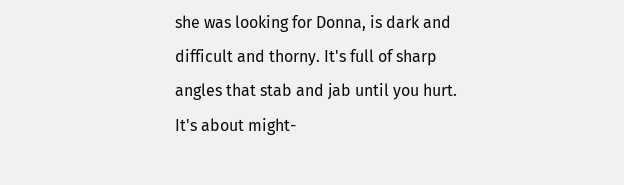she was looking for Donna, is dark and difficult and thorny. It's full of sharp angles that stab and jab until you hurt. It's about might-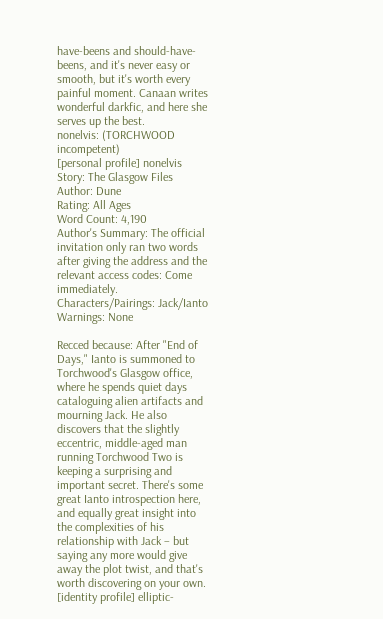have-beens and should-have-beens, and it's never easy or smooth, but it's worth every painful moment. Canaan writes wonderful darkfic, and here she serves up the best.
nonelvis: (TORCHWOOD incompetent)
[personal profile] nonelvis
Story: The Glasgow Files
Author: Dune
Rating: All Ages
Word Count: 4,190
Author's Summary: The official invitation only ran two words after giving the address and the relevant access codes: Come immediately.
Characters/Pairings: Jack/Ianto
Warnings: None

Recced because: After "End of Days," Ianto is summoned to Torchwood's Glasgow office, where he spends quiet days cataloguing alien artifacts and mourning Jack. He also discovers that the slightly eccentric, middle-aged man running Torchwood Two is keeping a surprising and important secret. There's some great Ianto introspection here, and equally great insight into the complexities of his relationship with Jack – but saying any more would give away the plot twist, and that's worth discovering on your own.
[identity profile] elliptic-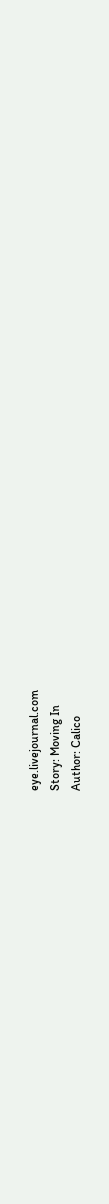eye.livejournal.com
Story: Moving In
Author: Calico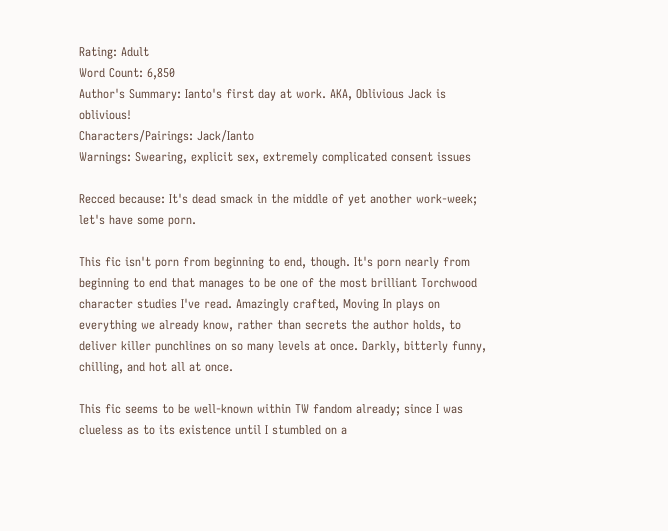Rating: Adult
Word Count: 6,850
Author's Summary: Ianto's first day at work. AKA, Oblivious Jack is oblivious!
Characters/Pairings: Jack/Ianto
Warnings: Swearing, explicit sex, extremely complicated consent issues

Recced because: It's dead smack in the middle of yet another work-week; let's have some porn.

This fic isn't porn from beginning to end, though. It's porn nearly from beginning to end that manages to be one of the most brilliant Torchwood character studies I've read. Amazingly crafted, Moving In plays on everything we already know, rather than secrets the author holds, to deliver killer punchlines on so many levels at once. Darkly, bitterly funny, chilling, and hot all at once.

This fic seems to be well-known within TW fandom already; since I was clueless as to its existence until I stumbled on a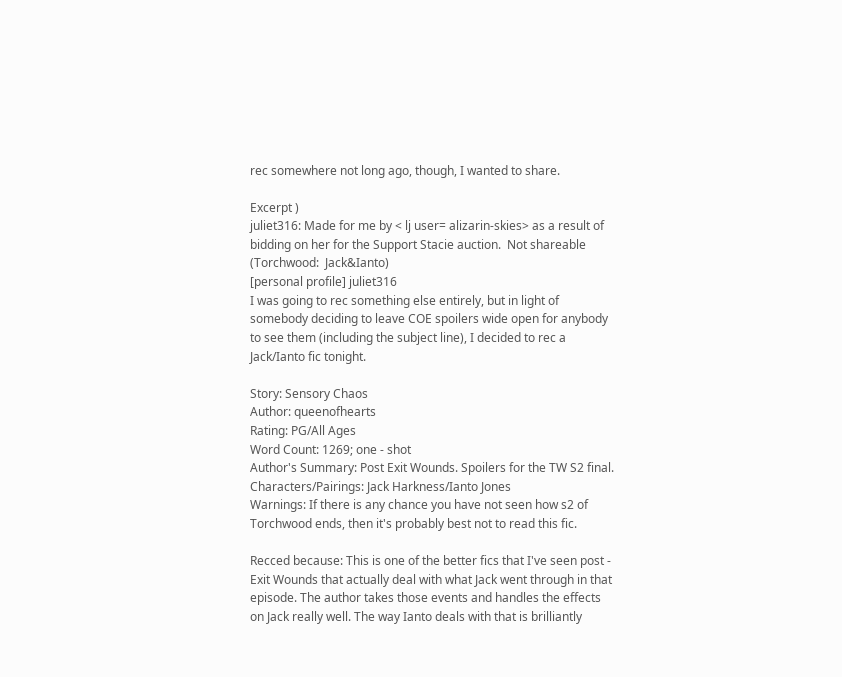rec somewhere not long ago, though, I wanted to share.

Excerpt )
juliet316: Made for me by < lj user= alizarin-skies> as a result of bidding on her for the Support Stacie auction.  Not shareable (Torchwood:  Jack&Ianto)
[personal profile] juliet316
I was going to rec something else entirely, but in light of somebody deciding to leave COE spoilers wide open for anybody to see them (including the subject line), I decided to rec a Jack/Ianto fic tonight.

Story: Sensory Chaos
Author: queenofhearts
Rating: PG/All Ages
Word Count: 1269; one - shot
Author's Summary: Post Exit Wounds. Spoilers for the TW S2 final.
Characters/Pairings: Jack Harkness/Ianto Jones
Warnings: If there is any chance you have not seen how s2 of Torchwood ends, then it's probably best not to read this fic.

Recced because: This is one of the better fics that I've seen post - Exit Wounds that actually deal with what Jack went through in that episode. The author takes those events and handles the effects on Jack really well. The way Ianto deals with that is brilliantly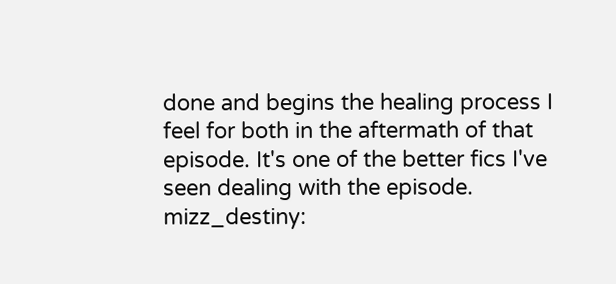done and begins the healing process I feel for both in the aftermath of that episode. It's one of the better fics I've seen dealing with the episode.
mizz_destiny: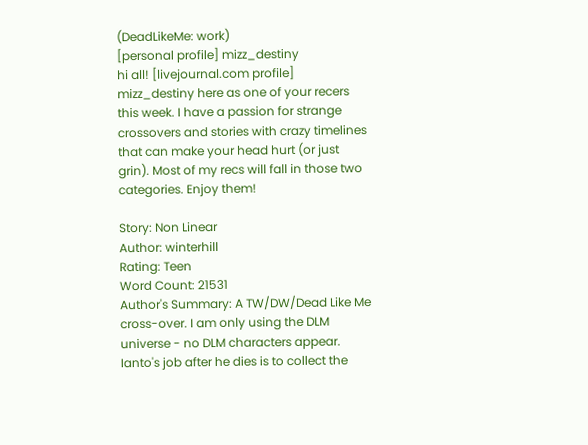(DeadLikeMe: work)
[personal profile] mizz_destiny
hi all! [livejournal.com profile] mizz_destiny here as one of your recers this week. I have a passion for strange crossovers and stories with crazy timelines that can make your head hurt (or just grin). Most of my recs will fall in those two categories. Enjoy them!

Story: Non Linear
Author: winterhill
Rating: Teen
Word Count: 21531
Author's Summary: A TW/DW/Dead Like Me cross-over. I am only using the DLM universe - no DLM characters appear. Ianto's job after he dies is to collect the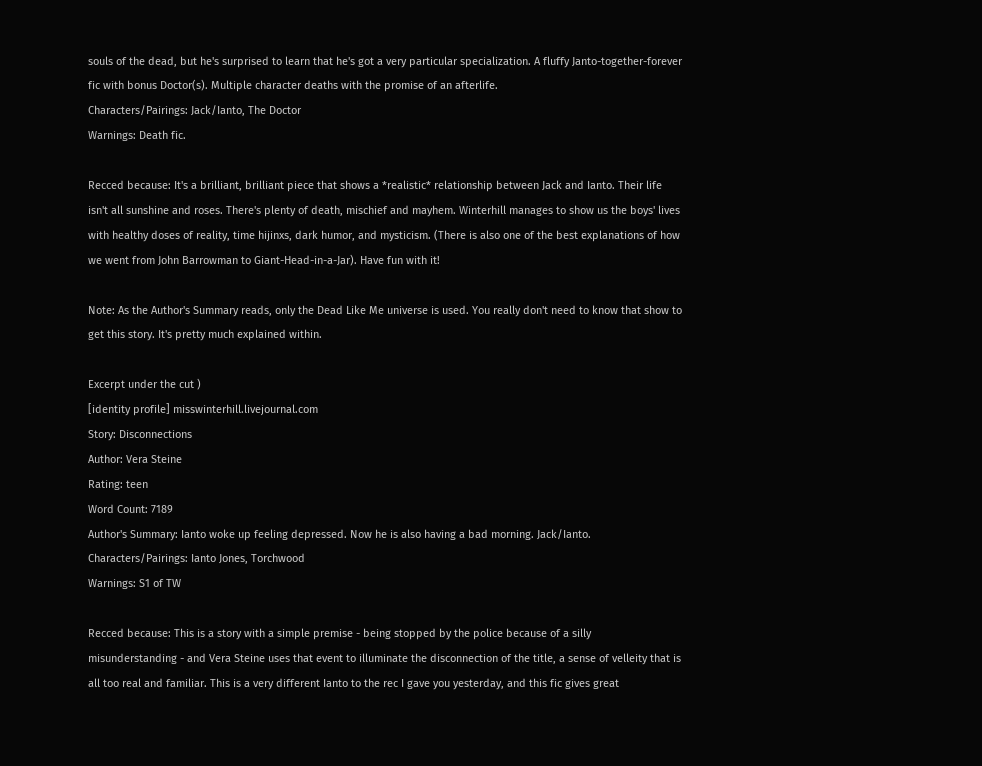souls of the dead, but he's surprised to learn that he's got a very particular specialization. A fluffy Janto-together-forever fic with bonus Doctor(s). Multiple character deaths with the promise of an afterlife.
Characters/Pairings: Jack/Ianto, The Doctor
Warnings: Death fic.

Recced because: It's a brilliant, brilliant piece that shows a *realistic* relationship between Jack and Ianto. Their life isn't all sunshine and roses. There's plenty of death, mischief and mayhem. Winterhill manages to show us the boys' lives with healthy doses of reality, time hijinxs, dark humor, and mysticism. (There is also one of the best explanations of how we went from John Barrowman to Giant-Head-in-a-Jar). Have fun with it!

Note: As the Author's Summary reads, only the Dead Like Me universe is used. You really don't need to know that show to get this story. It's pretty much explained within.

Excerpt under the cut )
[identity profile] misswinterhill.livejournal.com
Story: Disconnections
Author: Vera Steine
Rating: teen
Word Count: 7189
Author's Summary: Ianto woke up feeling depressed. Now he is also having a bad morning. Jack/Ianto.
Characters/Pairings: Ianto Jones, Torchwood
Warnings: S1 of TW

Recced because: This is a story with a simple premise - being stopped by the police because of a silly misunderstanding - and Vera Steine uses that event to illuminate the disconnection of the title, a sense of velleity that is all too real and familiar. This is a very different Ianto to the rec I gave you yesterday, and this fic gives great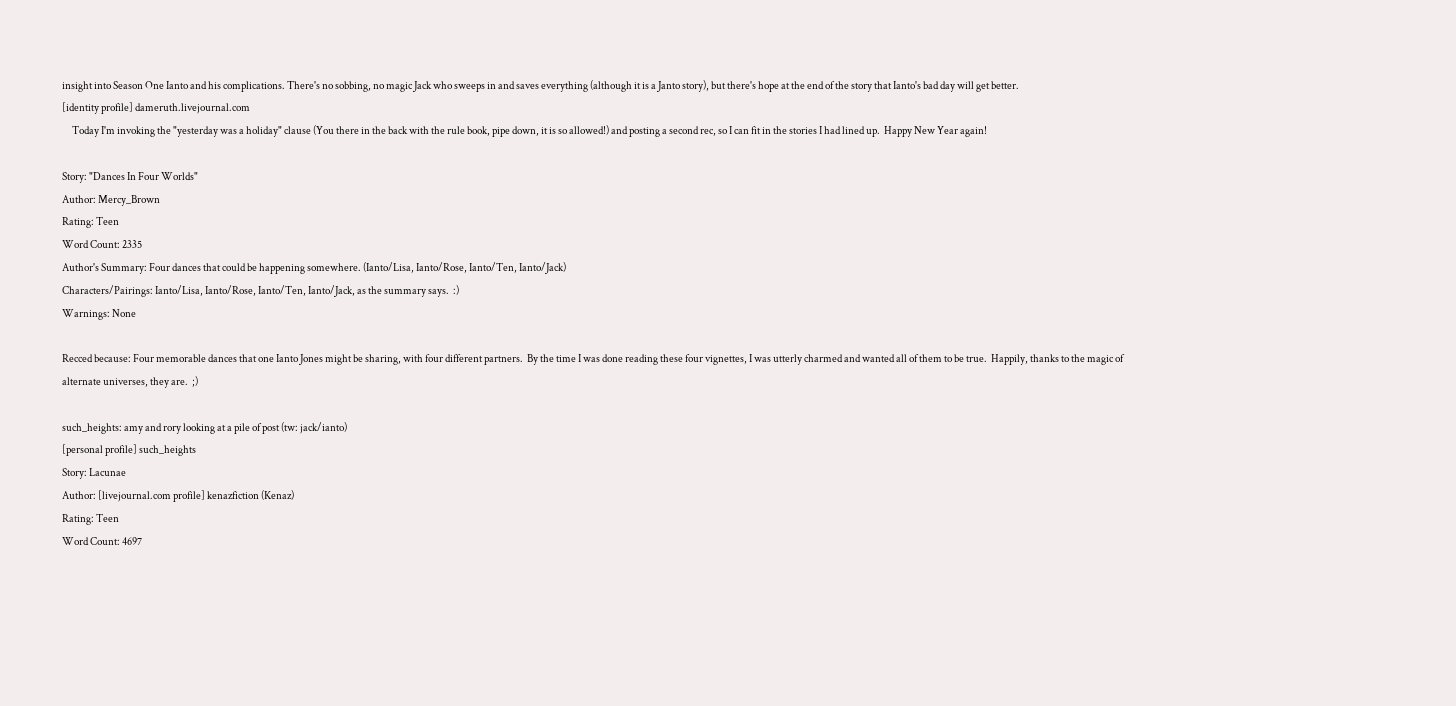insight into Season One Ianto and his complications. There's no sobbing, no magic Jack who sweeps in and saves everything (although it is a Janto story), but there's hope at the end of the story that Ianto's bad day will get better.
[identity profile] dameruth.livejournal.com
     Today I'm invoking the "yesterday was a holiday" clause (You there in the back with the rule book, pipe down, it is so allowed!) and posting a second rec, so I can fit in the stories I had lined up.  Happy New Year again!

Story: "Dances In Four Worlds"
Author: Mercy_Brown
Rating: Teen
Word Count: 2335
Author's Summary: Four dances that could be happening somewhere. (Ianto/Lisa, Ianto/Rose, Ianto/Ten, Ianto/Jack)
Characters/Pairings: Ianto/Lisa, Ianto/Rose, Ianto/Ten, Ianto/Jack, as the summary says.  :)
Warnings: None

Recced because: Four memorable dances that one Ianto Jones might be sharing, with four different partners.  By the time I was done reading these four vignettes, I was utterly charmed and wanted all of them to be true.  Happily, thanks to the magic of alternate universes, they are.  ;)

such_heights: amy and rory looking at a pile of post (tw: jack/ianto)
[personal profile] such_heights
Story: Lacunae
Author: [livejournal.com profile] kenazfiction (Kenaz)
Rating: Teen
Word Count: 4697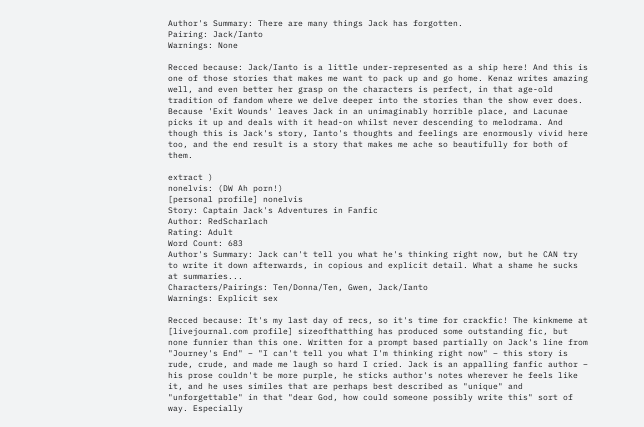Author's Summary: There are many things Jack has forgotten.
Pairing: Jack/Ianto
Warnings: None

Recced because: Jack/Ianto is a little under-represented as a ship here! And this is one of those stories that makes me want to pack up and go home. Kenaz writes amazing well, and even better her grasp on the characters is perfect, in that age-old tradition of fandom where we delve deeper into the stories than the show ever does. Because 'Exit Wounds' leaves Jack in an unimaginably horrible place, and Lacunae picks it up and deals with it head-on whilst never descending to melodrama. And though this is Jack's story, Ianto's thoughts and feelings are enormously vivid here too, and the end result is a story that makes me ache so beautifully for both of them.

extract )
nonelvis: (DW Ah porn!)
[personal profile] nonelvis
Story: Captain Jack's Adventures in Fanfic
Author: RedScharlach
Rating: Adult
Word Count: 683
Author's Summary: Jack can't tell you what he's thinking right now, but he CAN try to write it down afterwards, in copious and explicit detail. What a shame he sucks at summaries...
Characters/Pairings: Ten/Donna/Ten, Gwen, Jack/Ianto
Warnings: Explicit sex

Recced because: It's my last day of recs, so it's time for crackfic! The kinkmeme at [livejournal.com profile] sizeofthatthing has produced some outstanding fic, but none funnier than this one. Written for a prompt based partially on Jack's line from "Journey's End" – "I can't tell you what I'm thinking right now" – this story is rude, crude, and made me laugh so hard I cried. Jack is an appalling fanfic author – his prose couldn't be more purple, he sticks author's notes wherever he feels like it, and he uses similes that are perhaps best described as "unique" and "unforgettable" in that "dear God, how could someone possibly write this" sort of way. Especially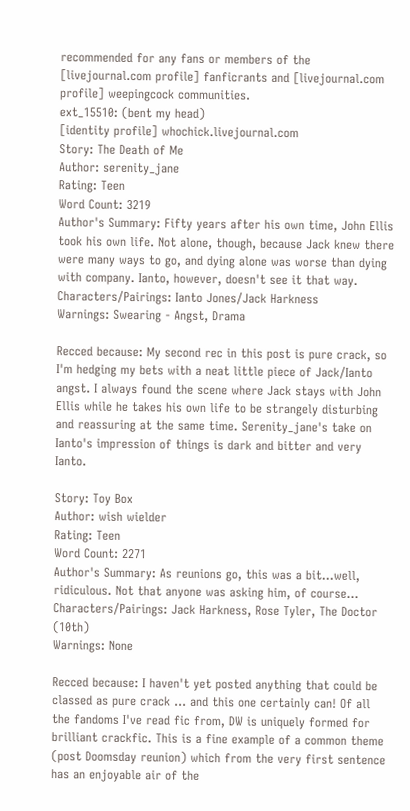recommended for any fans or members of the [livejournal.com profile] fanficrants and [livejournal.com profile] weepingcock communities.
ext_15510: (bent my head)
[identity profile] whochick.livejournal.com
Story: The Death of Me
Author: serenity_jane
Rating: Teen
Word Count: 3219
Author's Summary: Fifty years after his own time, John Ellis took his own life. Not alone, though, because Jack knew there were many ways to go, and dying alone was worse than dying with company. Ianto, however, doesn't see it that way.
Characters/Pairings: Ianto Jones/Jack Harkness
Warnings: Swearing - Angst, Drama

Recced because: My second rec in this post is pure crack, so I'm hedging my bets with a neat little piece of Jack/Ianto angst. I always found the scene where Jack stays with John Ellis while he takes his own life to be strangely disturbing and reassuring at the same time. Serenity_jane's take on Ianto's impression of things is dark and bitter and very Ianto.

Story: Toy Box
Author: wish wielder
Rating: Teen
Word Count: 2271
Author's Summary: As reunions go, this was a bit…well, ridiculous. Not that anyone was asking him, of course…
Characters/Pairings: Jack Harkness, Rose Tyler, The Doctor (10th)
Warnings: None

Recced because: I haven't yet posted anything that could be classed as pure crack ... and this one certainly can! Of all the fandoms I've read fic from, DW is uniquely formed for brilliant crackfic. This is a fine example of a common theme (post Doomsday reunion) which from the very first sentence has an enjoyable air of the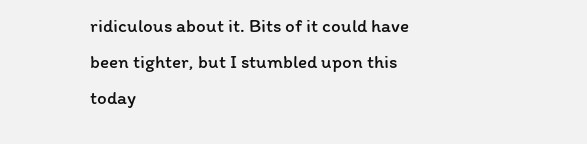ridiculous about it. Bits of it could have been tighter, but I stumbled upon this today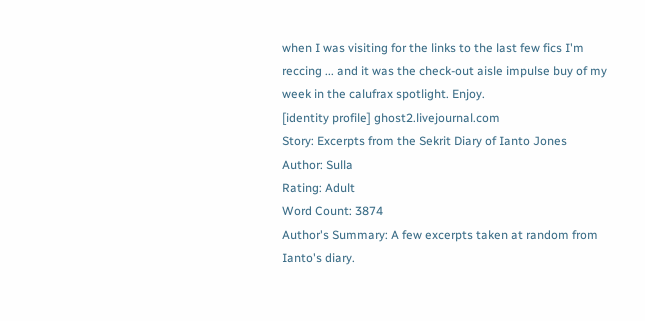when I was visiting for the links to the last few fics I'm reccing ... and it was the check-out aisle impulse buy of my week in the calufrax spotlight. Enjoy.
[identity profile] ghost2.livejournal.com
Story: Excerpts from the Sekrit Diary of Ianto Jones
Author: Sulla
Rating: Adult
Word Count: 3874
Author's Summary: A few excerpts taken at random from Ianto's diary.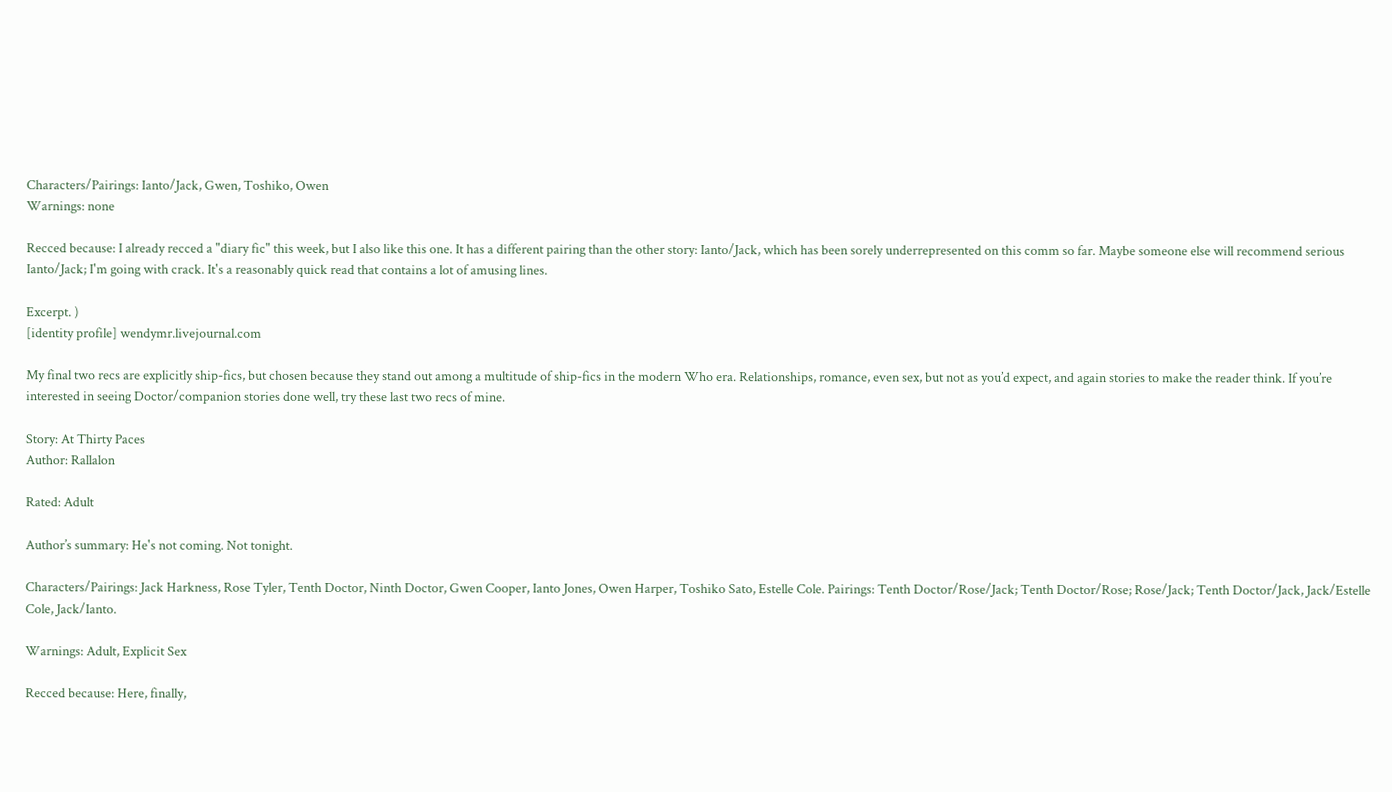Characters/Pairings: Ianto/Jack, Gwen, Toshiko, Owen
Warnings: none

Recced because: I already recced a "diary fic" this week, but I also like this one. It has a different pairing than the other story: Ianto/Jack, which has been sorely underrepresented on this comm so far. Maybe someone else will recommend serious Ianto/Jack; I'm going with crack. It's a reasonably quick read that contains a lot of amusing lines.

Excerpt. )
[identity profile] wendymr.livejournal.com

My final two recs are explicitly ship-fics, but chosen because they stand out among a multitude of ship-fics in the modern Who era. Relationships, romance, even sex, but not as you’d expect, and again stories to make the reader think. If you’re interested in seeing Doctor/companion stories done well, try these last two recs of mine.

Story: At Thirty Paces
Author: Rallalon

Rated: Adult

Author’s summary: He's not coming. Not tonight.

Characters/Pairings: Jack Harkness, Rose Tyler, Tenth Doctor, Ninth Doctor, Gwen Cooper, Ianto Jones, Owen Harper, Toshiko Sato, Estelle Cole. Pairings: Tenth Doctor/Rose/Jack; Tenth Doctor/Rose; Rose/Jack; Tenth Doctor/Jack, Jack/Estelle Cole, Jack/Ianto.

Warnings: Adult, Explicit Sex

Recced because: Here, finally,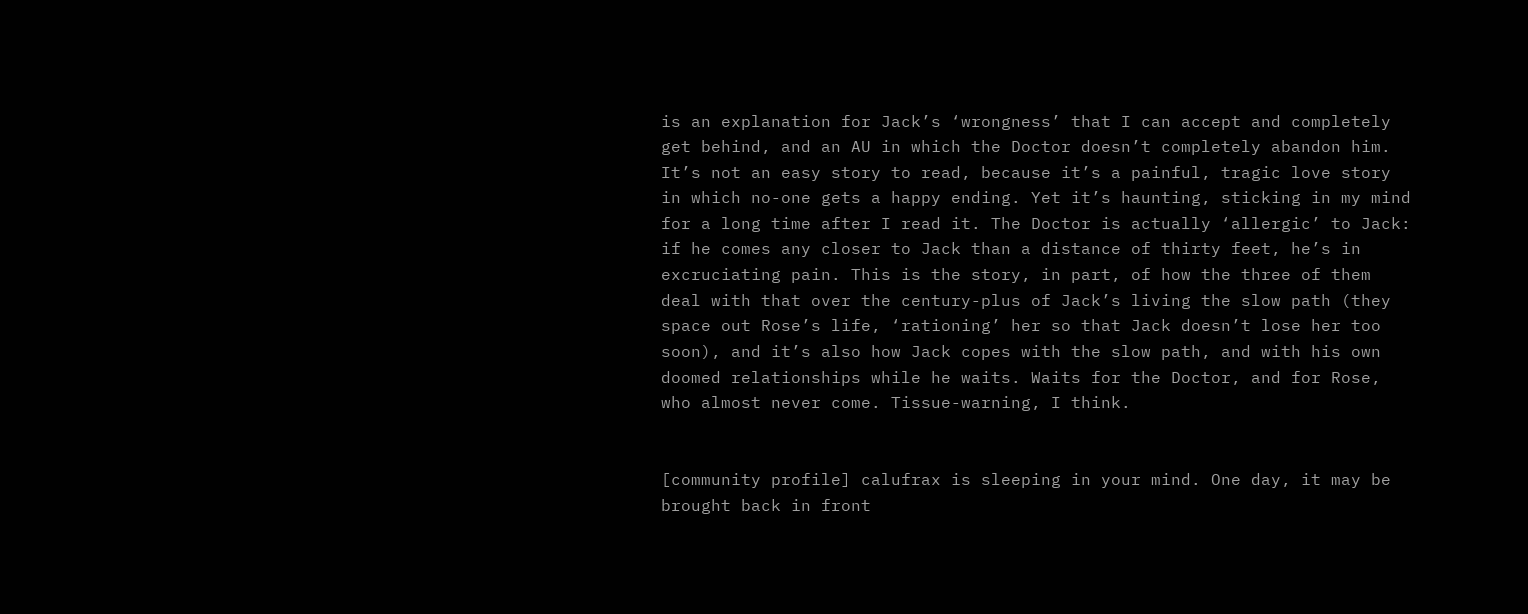is an explanation for Jack’s ‘wrongness’ that I can accept and completely get behind, and an AU in which the Doctor doesn’t completely abandon him. It’s not an easy story to read, because it’s a painful, tragic love story in which no-one gets a happy ending. Yet it’s haunting, sticking in my mind for a long time after I read it. The Doctor is actually ‘allergic’ to Jack: if he comes any closer to Jack than a distance of thirty feet, he’s in excruciating pain. This is the story, in part, of how the three of them deal with that over the century-plus of Jack’s living the slow path (they space out Rose’s life, ‘rationing’ her so that Jack doesn’t lose her too soon), and it’s also how Jack copes with the slow path, and with his own doomed relationships while he waits. Waits for the Doctor, and for Rose, who almost never come. Tissue-warning, I think.


[community profile] calufrax is sleeping in your mind. One day, it may be brought back in front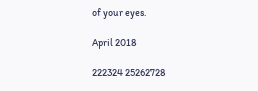of your eyes.

April 2018

222324 25262728